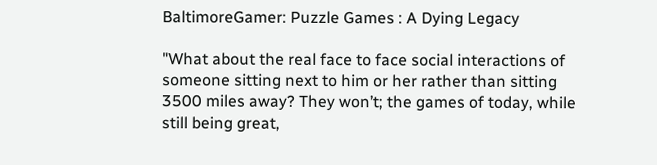BaltimoreGamer: Puzzle Games : A Dying Legacy

"What about the real face to face social interactions of someone sitting next to him or her rather than sitting 3500 miles away? They won’t; the games of today, while still being great,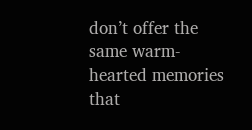don’t offer the same warm-hearted memories that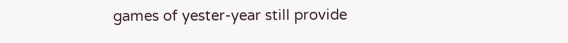games of yester-year still provide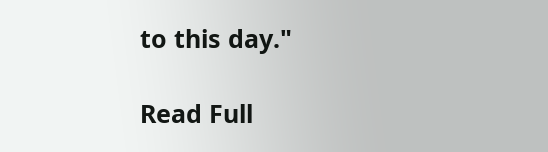to this day."

Read Full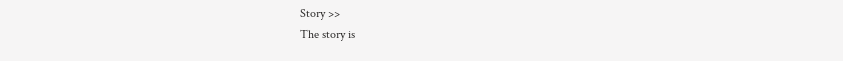Story >>
The story is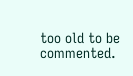too old to be commented.